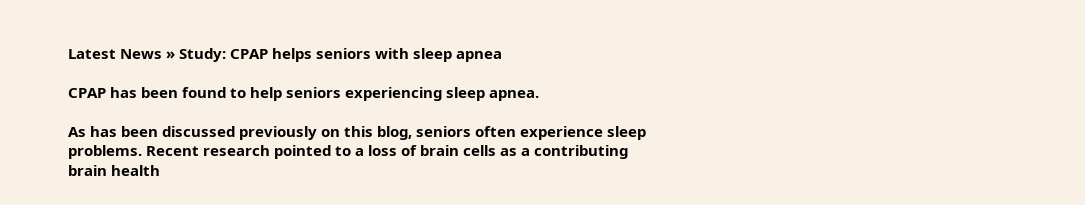Latest News » Study: CPAP helps seniors with sleep apnea

CPAP has been found to help seniors experiencing sleep apnea.

As has been discussed previously on this blog, seniors often experience sleep problems. Recent research pointed to a loss of brain cells as a contributing brain health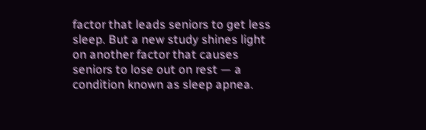factor that leads seniors to get less sleep. But a new study shines light on another factor that causes seniors to lose out on rest — a condition known as sleep apnea.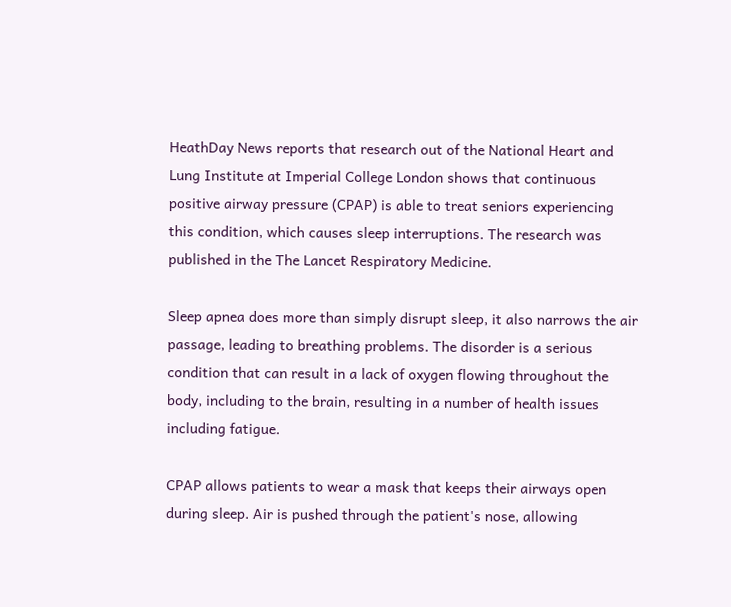HeathDay News reports that research out of the National Heart and Lung Institute at Imperial College London shows that continuous positive airway pressure (CPAP) is able to treat seniors experiencing this condition, which causes sleep interruptions. The research was published in the The Lancet Respiratory Medicine.

Sleep apnea does more than simply disrupt sleep, it also narrows the air passage, leading to breathing problems. The disorder is a serious condition that can result in a lack of oxygen flowing throughout the body, including to the brain, resulting in a number of health issues including fatigue.

CPAP allows patients to wear a mask that keeps their airways open during sleep. Air is pushed through the patient's nose, allowing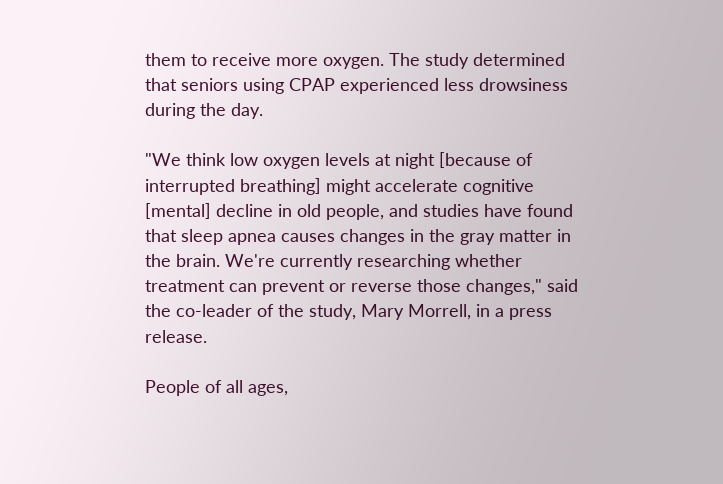them to receive more oxygen. The study determined that seniors using CPAP experienced less drowsiness during the day.

"We think low oxygen levels at night [because of interrupted breathing] might accelerate cognitive [mental] decline in old people, and studies have found that sleep apnea causes changes in the gray matter in the brain. We're currently researching whether treatment can prevent or reverse those changes," said the co-leader of the study, Mary Morrell, in a press release.

People of all ages,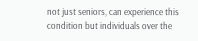not just seniors, can experience this condition but individuals over the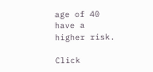age of 40 have a higher risk.

Click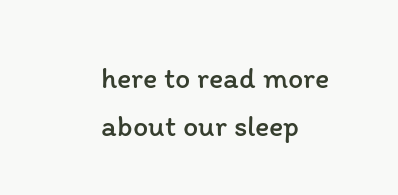here to read more about our sleep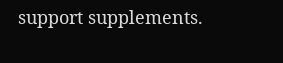support supplements.